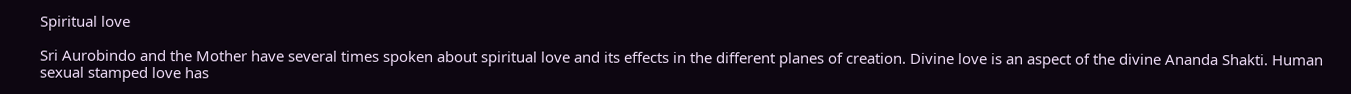Spiritual love

Sri Aurobindo and the Mother have several times spoken about spiritual love and its effects in the different planes of creation. Divine love is an aspect of the divine Ananda Shakti. Human sexual stamped love has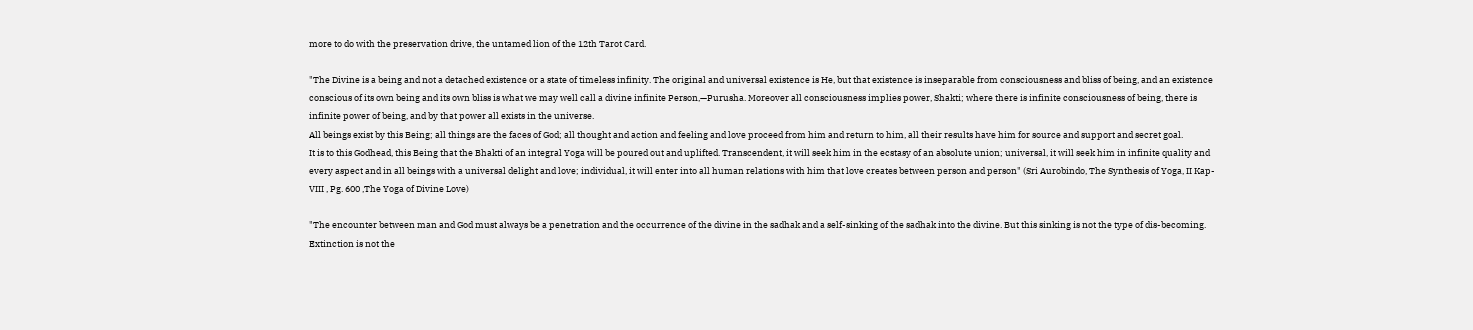more to do with the preservation drive, the untamed lion of the 12th Tarot Card.

"The Divine is a being and not a detached existence or a state of timeless infinity. The original and universal existence is He, but that existence is inseparable from consciousness and bliss of being, and an existence conscious of its own being and its own bliss is what we may well call a divine infinite Person,—Purusha. Moreover all consciousness implies power, Shakti; where there is infinite consciousness of being, there is infinite power of being, and by that power all exists in the universe.
All beings exist by this Being; all things are the faces of God; all thought and action and feeling and love proceed from him and return to him, all their results have him for source and support and secret goal.
It is to this Godhead, this Being that the Bhakti of an integral Yoga will be poured out and uplifted. Transcendent, it will seek him in the ecstasy of an absolute union; universal, it will seek him in infinite quality and every aspect and in all beings with a universal delight and love; individual, it will enter into all human relations with him that love creates between person and person" (Sri Aurobindo, The Synthesis of Yoga, II Kap-VIII , Pg. 600 ,The Yoga of Divine Love)

"The encounter between man and God must always be a penetration and the occurrence of the divine in the sadhak and a self-sinking of the sadhak into the divine. But this sinking is not the type of dis-becoming. Extinction is not the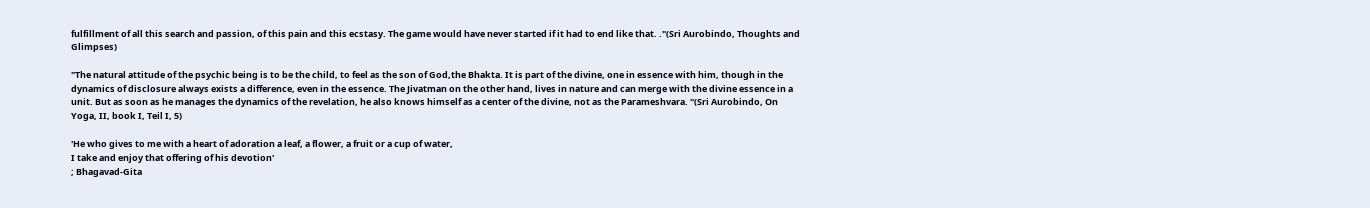fulfillment of all this search and passion, of this pain and this ecstasy. The game would have never started if it had to end like that. ."(Sri Aurobindo, Thoughts and Glimpses)

"The natural attitude of the psychic being is to be the child, to feel as the son of God,the Bhakta. It is part of the divine, one in essence with him, though in the dynamics of disclosure always exists a difference, even in the essence. The Jivatman on the other hand, lives in nature and can merge with the divine essence in a unit. But as soon as he manages the dynamics of the revelation, he also knows himself as a center of the divine, not as the Parameshvara. "(Sri Aurobindo, On Yoga, II, book I, Teil I, 5)

'He who gives to me with a heart of adoration a leaf, a flower, a fruit or a cup of water,
I take and enjoy that offering of his devotion'
; Bhagavad-Gita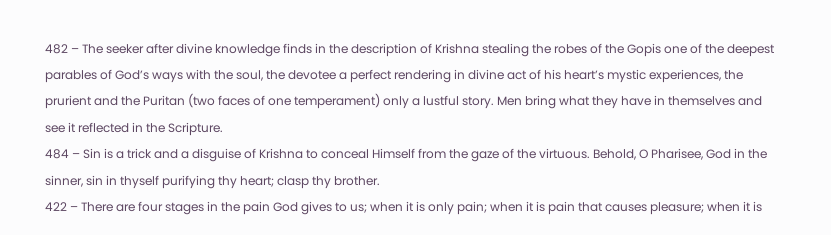482 – The seeker after divine knowledge finds in the description of Krishna stealing the robes of the Gopis one of the deepest parables of God’s ways with the soul, the devotee a perfect rendering in divine act of his heart’s mystic experiences, the prurient and the Puritan (two faces of one temperament) only a lustful story. Men bring what they have in themselves and see it reflected in the Scripture.
484 – Sin is a trick and a disguise of Krishna to conceal Himself from the gaze of the virtuous. Behold, O Pharisee, God in the sinner, sin in thyself purifying thy heart; clasp thy brother.
422 – There are four stages in the pain God gives to us; when it is only pain; when it is pain that causes pleasure; when it is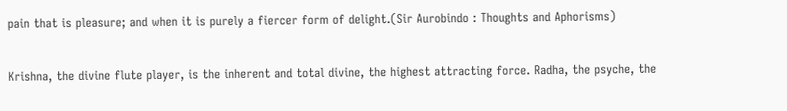pain that is pleasure; and when it is purely a fiercer form of delight.(Sir Aurobindo : Thoughts and Aphorisms)

Krishna, the divine flute player, is the inherent and total divine, the highest attracting force. Radha, the psyche, the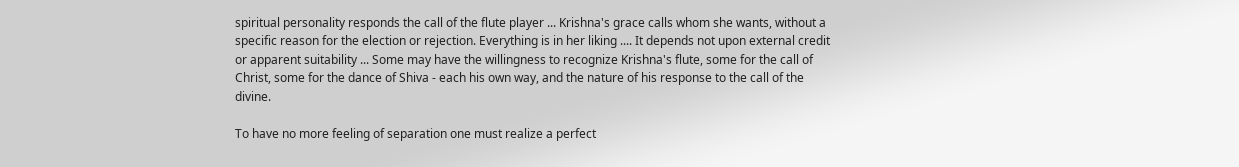spiritual personality responds the call of the flute player ... Krishna's grace calls whom she wants, without a specific reason for the election or rejection. Everything is in her liking .... It depends not upon external credit or apparent suitability ... Some may have the willingness to recognize Krishna's flute, some for the call of Christ, some for the dance of Shiva - each his own way, and the nature of his response to the call of the divine.

To have no more feeling of separation one must realize a perfect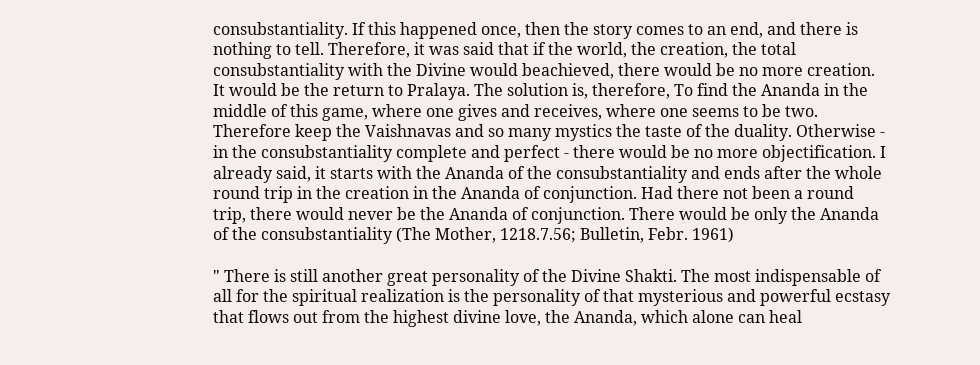consubstantiality. If this happened once, then the story comes to an end, and there is nothing to tell. Therefore, it was said that if the world, the creation, the total consubstantiality with the Divine would beachieved, there would be no more creation. It would be the return to Pralaya. The solution is, therefore, To find the Ananda in the middle of this game, where one gives and receives, where one seems to be two. Therefore keep the Vaishnavas and so many mystics the taste of the duality. Otherwise - in the consubstantiality complete and perfect - there would be no more objectification. I already said, it starts with the Ananda of the consubstantiality and ends after the whole round trip in the creation in the Ananda of conjunction. Had there not been a round trip, there would never be the Ananda of conjunction. There would be only the Ananda of the consubstantiality (The Mother, 1218.7.56; Bulletin, Febr. 1961)

" There is still another great personality of the Divine Shakti. The most indispensable of all for the spiritual realization is the personality of that mysterious and powerful ecstasy that flows out from the highest divine love, the Ananda, which alone can heal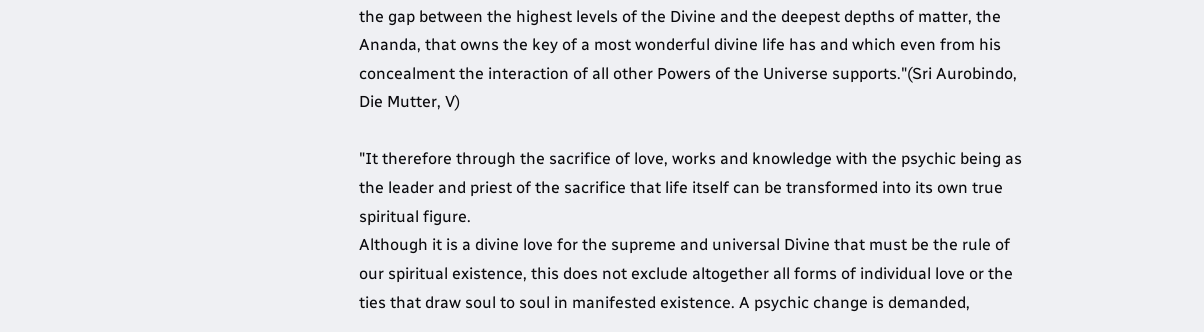the gap between the highest levels of the Divine and the deepest depths of matter, the Ananda, that owns the key of a most wonderful divine life has and which even from his concealment the interaction of all other Powers of the Universe supports."(Sri Aurobindo, Die Mutter, V)

"It therefore through the sacrifice of love, works and knowledge with the psychic being as the leader and priest of the sacrifice that life itself can be transformed into its own true spiritual figure.
Although it is a divine love for the supreme and universal Divine that must be the rule of our spiritual existence, this does not exclude altogether all forms of individual love or the ties that draw soul to soul in manifested existence. A psychic change is demanded,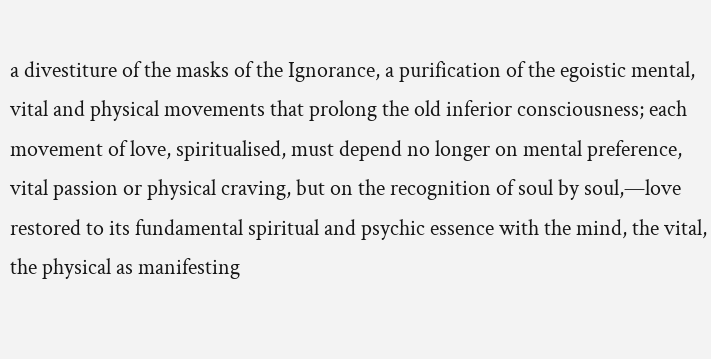a divestiture of the masks of the Ignorance, a purification of the egoistic mental, vital and physical movements that prolong the old inferior consciousness; each movement of love, spiritualised, must depend no longer on mental preference, vital passion or physical craving, but on the recognition of soul by soul,—love restored to its fundamental spiritual and psychic essence with the mind, the vital, the physical as manifesting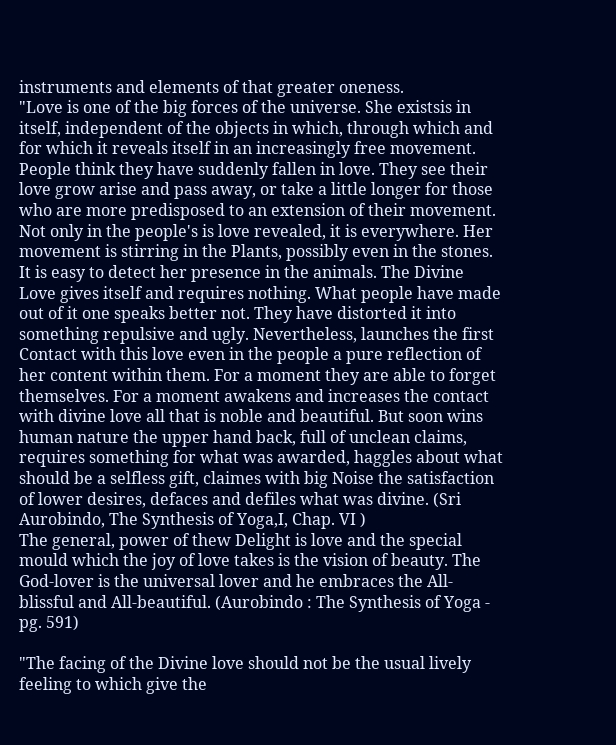instruments and elements of that greater oneness.
"Love is one of the big forces of the universe. She existsis in itself, independent of the objects in which, through which and for which it reveals itself in an increasingly free movement. People think they have suddenly fallen in love. They see their love grow arise and pass away, or take a little longer for those who are more predisposed to an extension of their movement. Not only in the people's is love revealed, it is everywhere. Her movement is stirring in the Plants, possibly even in the stones. It is easy to detect her presence in the animals. The Divine Love gives itself and requires nothing. What people have made out of it one speaks better not. They have distorted it into something repulsive and ugly. Nevertheless, launches the first Contact with this love even in the people a pure reflection of her content within them. For a moment they are able to forget themselves. For a moment awakens and increases the contact with divine love all that is noble and beautiful. But soon wins human nature the upper hand back, full of unclean claims, requires something for what was awarded, haggles about what should be a selfless gift, claimes with big Noise the satisfaction of lower desires, defaces and defiles what was divine. (Sri Aurobindo, The Synthesis of Yoga,I, Chap. VI )
The general, power of thew Delight is love and the special mould which the joy of love takes is the vision of beauty. The God-lover is the universal lover and he embraces the All-blissful and All-beautiful. (Aurobindo : The Synthesis of Yoga - pg. 591)

"The facing of the Divine love should not be the usual lively feeling to which give the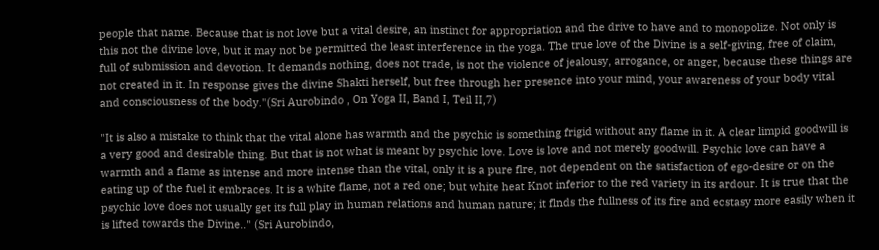people that name. Because that is not love but a vital desire, an instinct for appropriation and the drive to have and to monopolize. Not only is this not the divine love, but it may not be permitted the least interference in the yoga. The true love of the Divine is a self-giving, free of claim, full of submission and devotion. It demands nothing, does not trade, is not the violence of jealousy, arrogance, or anger, because these things are not created in it. In response gives the divine Shakti herself, but free through her presence into your mind, your awareness of your body vital and consciousness of the body."(Sri Aurobindo , On Yoga II, Band I, Teil II,7)

"It is also a mistake to think that the vital alone has warmth and the psychic is something frigid without any flame in it. A clear limpid goodwill is a very good and desirable thing. But that is not what is meant by psychic love. Love is love and not merely goodwill. Psychic love can have a warmth and a flame as intense and more intense than the vital, only it is a pure flre, not dependent on the satisfaction of ego-desire or on the eating up of the fuel it embraces. It is a white flame, not a red one; but white heat Knot inferior to the red variety in its ardour. It is true that the psychic love does not usually get its full play in human relations and human nature; it flnds the fullness of its fire and ecstasy more easily when it is lifted towards the Divine.." (Sri Aurobindo,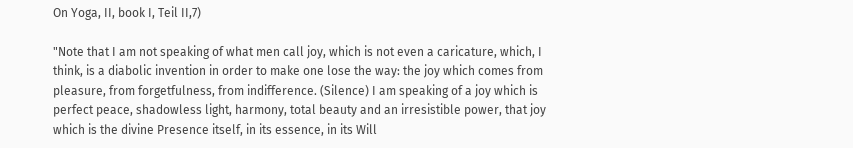On Yoga, II, book I, Teil II,7)

"Note that I am not speaking of what men call joy, which is not even a caricature, which, I think, is a diabolic invention in order to make one lose the way: the joy which comes from pleasure, from forgetfulness, from indifference. (Silence) I am speaking of a joy which is perfect peace, shadowless light, harmony, total beauty and an irresistible power, that joy which is the divine Presence itself, in its essence, in its Will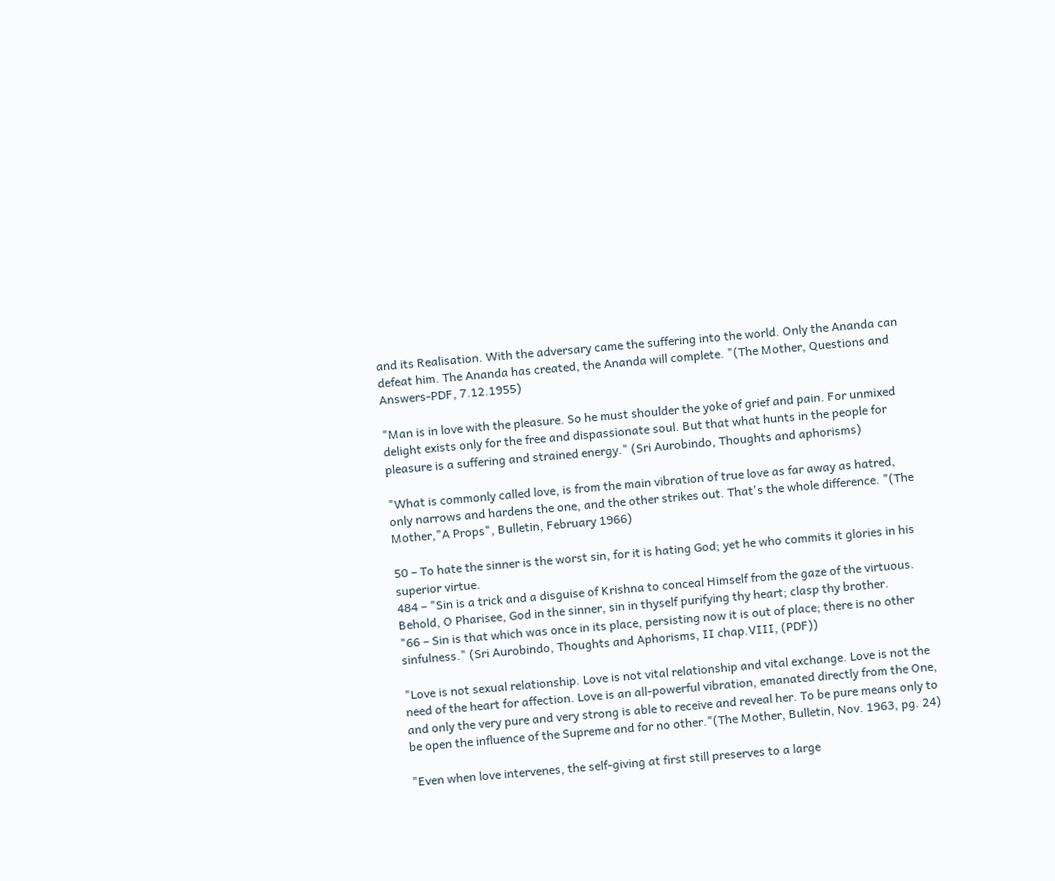and its Realisation. With the adversary came the suffering into the world. Only the Ananda can defeat him. The Ananda has created, the Ananda will complete. "(The Mother, Questions and Answers-PDF, 7.12.1955)

"Man is in love with the pleasure. So he must shoulder the yoke of grief and pain. For unmixed delight exists only for the free and dispassionate soul. But that what hunts in the people for pleasure is a suffering and strained energy." (Sri Aurobindo, Thoughts and aphorisms)

"What is commonly called love, is from the main vibration of true love as far away as hatred, only narrows and hardens the one, and the other strikes out. That's the whole difference. "(The Mother,"A Props", Bulletin, February 1966)

50 – To hate the sinner is the worst sin, for it is hating God; yet he who commits it glories in his superior virtue.
484 – "Sin is a trick and a disguise of Krishna to conceal Himself from the gaze of the virtuous. Behold, O Pharisee, God in the sinner, sin in thyself purifying thy heart; clasp thy brother.
"66 – Sin is that which was once in its place, persisting now it is out of place; there is no other sinfulness." (Sri Aurobindo, Thoughts and Aphorisms, II chap.VIII, (PDF))

"Love is not sexual relationship. Love is not vital relationship and vital exchange. Love is not the need of the heart for affection. Love is an all-powerful vibration, emanated directly from the One, and only the very pure and very strong is able to receive and reveal her. To be pure means only to be open the influence of the Supreme and for no other."(The Mother, Bulletin, Nov. 1963, pg. 24)

"Even when love intervenes, the self-giving at first still preserves to a large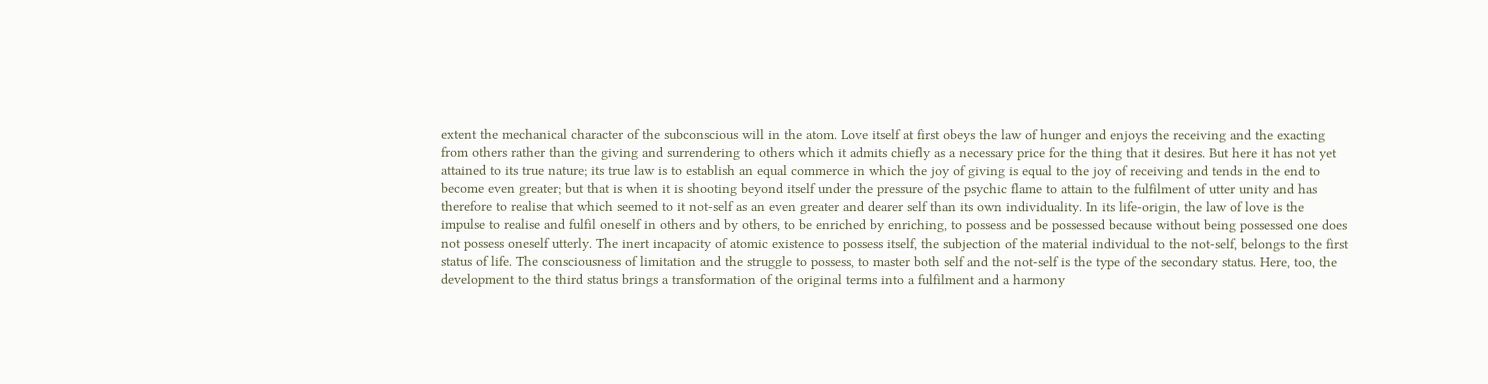extent the mechanical character of the subconscious will in the atom. Love itself at first obeys the law of hunger and enjoys the receiving and the exacting from others rather than the giving and surrendering to others which it admits chiefly as a necessary price for the thing that it desires. But here it has not yet attained to its true nature; its true law is to establish an equal commerce in which the joy of giving is equal to the joy of receiving and tends in the end to become even greater; but that is when it is shooting beyond itself under the pressure of the psychic flame to attain to the fulfilment of utter unity and has therefore to realise that which seemed to it not-self as an even greater and dearer self than its own individuality. In its life-origin, the law of love is the impulse to realise and fulfil oneself in others and by others, to be enriched by enriching, to possess and be possessed because without being possessed one does not possess oneself utterly. The inert incapacity of atomic existence to possess itself, the subjection of the material individual to the not-self, belongs to the first status of life. The consciousness of limitation and the struggle to possess, to master both self and the not-self is the type of the secondary status. Here, too, the development to the third status brings a transformation of the original terms into a fulfilment and a harmony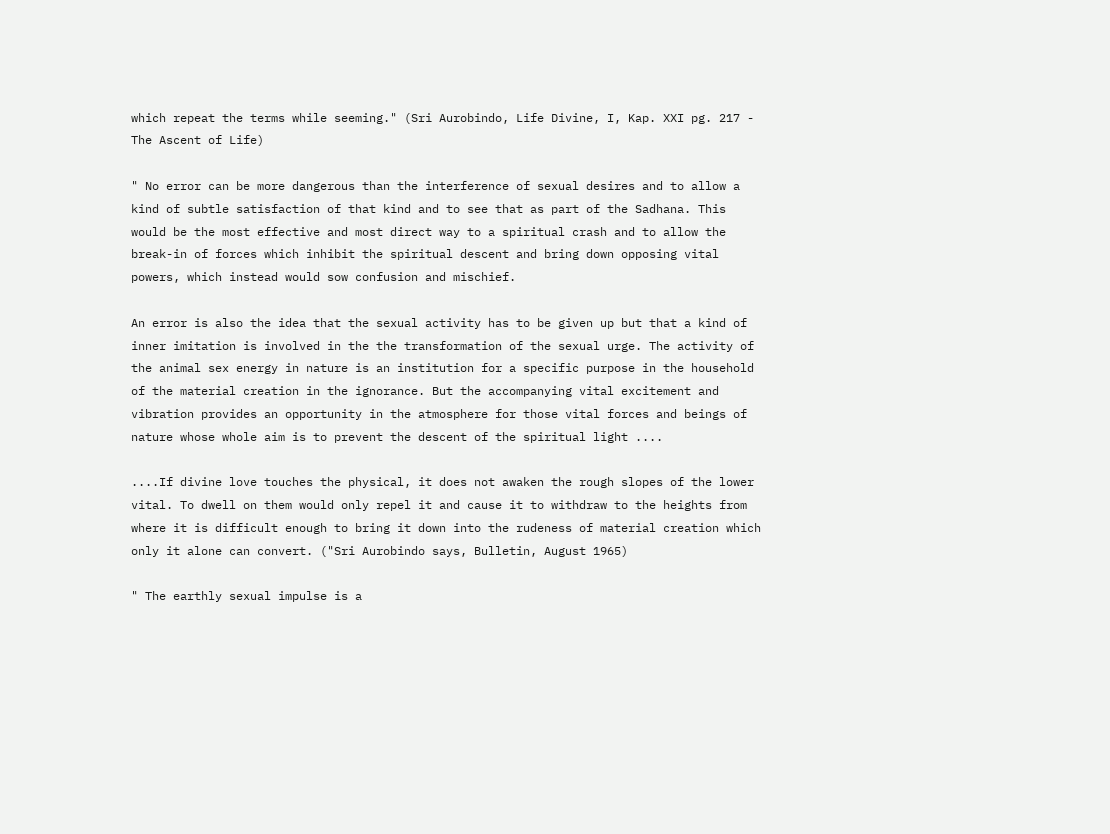which repeat the terms while seeming." (Sri Aurobindo, Life Divine, I, Kap. XXI pg. 217 - The Ascent of Life)

" No error can be more dangerous than the interference of sexual desires and to allow a kind of subtle satisfaction of that kind and to see that as part of the Sadhana. This would be the most effective and most direct way to a spiritual crash and to allow the break-in of forces which inhibit the spiritual descent and bring down opposing vital powers, which instead would sow confusion and mischief.

An error is also the idea that the sexual activity has to be given up but that a kind of inner imitation is involved in the the transformation of the sexual urge. The activity of the animal sex energy in nature is an institution for a specific purpose in the household of the material creation in the ignorance. But the accompanying vital excitement and vibration provides an opportunity in the atmosphere for those vital forces and beings of nature whose whole aim is to prevent the descent of the spiritual light ....

....If divine love touches the physical, it does not awaken the rough slopes of the lower vital. To dwell on them would only repel it and cause it to withdraw to the heights from where it is difficult enough to bring it down into the rudeness of material creation which only it alone can convert. ("Sri Aurobindo says, Bulletin, August 1965)

" The earthly sexual impulse is a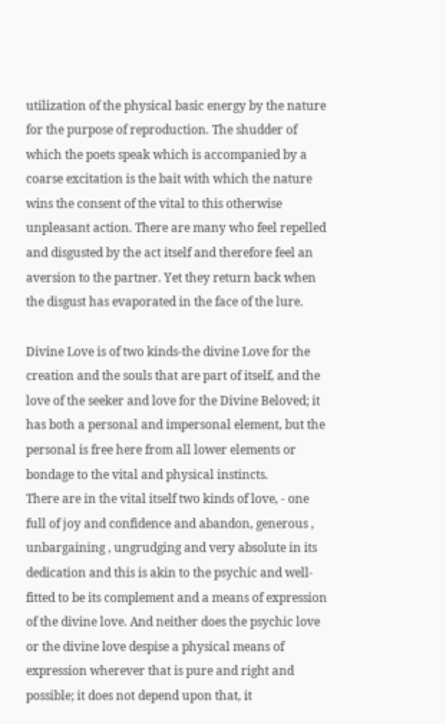utilization of the physical basic energy by the nature for the purpose of reproduction. The shudder of which the poets speak which is accompanied by a coarse excitation is the bait with which the nature wins the consent of the vital to this otherwise unpleasant action. There are many who feel repelled and disgusted by the act itself and therefore feel an aversion to the partner. Yet they return back when the disgust has evaporated in the face of the lure.

Divine Love is of two kinds-the divine Love for the creation and the souls that are part of itself, and the love of the seeker and love for the Divine Beloved; it has both a personal and impersonal element, but the personal is free here from all lower elements or bondage to the vital and physical instincts.
There are in the vital itself two kinds of love, - one full of joy and confidence and abandon, generous , unbargaining , ungrudging and very absolute in its dedication and this is akin to the psychic and well-fitted to be its complement and a means of expression of the divine love. And neither does the psychic love or the divine love despise a physical means of expression wherever that is pure and right and possible; it does not depend upon that, it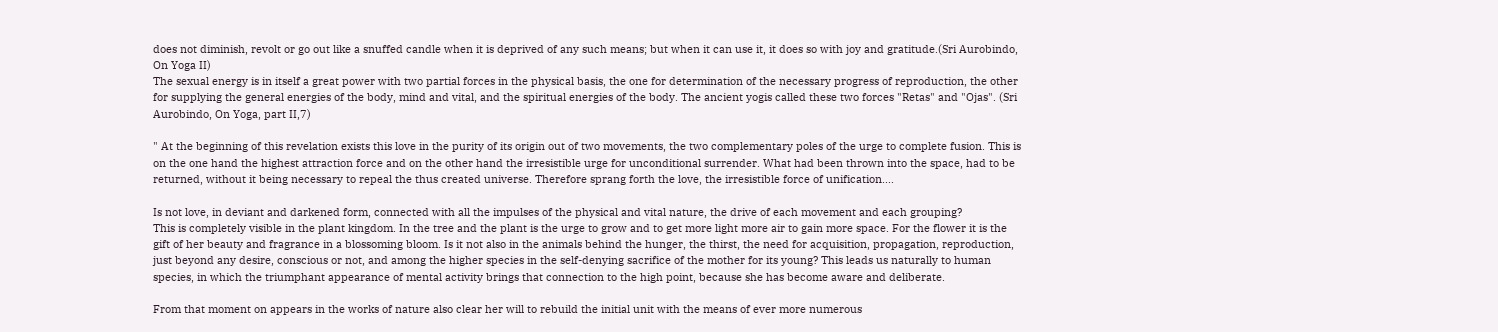does not diminish, revolt or go out like a snuffed candle when it is deprived of any such means; but when it can use it, it does so with joy and gratitude.(Sri Aurobindo, On Yoga II)
The sexual energy is in itself a great power with two partial forces in the physical basis, the one for determination of the necessary progress of reproduction, the other for supplying the general energies of the body, mind and vital, and the spiritual energies of the body. The ancient yogis called these two forces "Retas" and "Ojas". (Sri Aurobindo, On Yoga, part II,7)

" At the beginning of this revelation exists this love in the purity of its origin out of two movements, the two complementary poles of the urge to complete fusion. This is on the one hand the highest attraction force and on the other hand the irresistible urge for unconditional surrender. What had been thrown into the space, had to be returned, without it being necessary to repeal the thus created universe. Therefore sprang forth the love, the irresistible force of unification....

Is not love, in deviant and darkened form, connected with all the impulses of the physical and vital nature, the drive of each movement and each grouping?
This is completely visible in the plant kingdom. In the tree and the plant is the urge to grow and to get more light more air to gain more space. For the flower it is the gift of her beauty and fragrance in a blossoming bloom. Is it not also in the animals behind the hunger, the thirst, the need for acquisition, propagation, reproduction, just beyond any desire, conscious or not, and among the higher species in the self-denying sacrifice of the mother for its young? This leads us naturally to human species, in which the triumphant appearance of mental activity brings that connection to the high point, because she has become aware and deliberate.

From that moment on appears in the works of nature also clear her will to rebuild the initial unit with the means of ever more numerous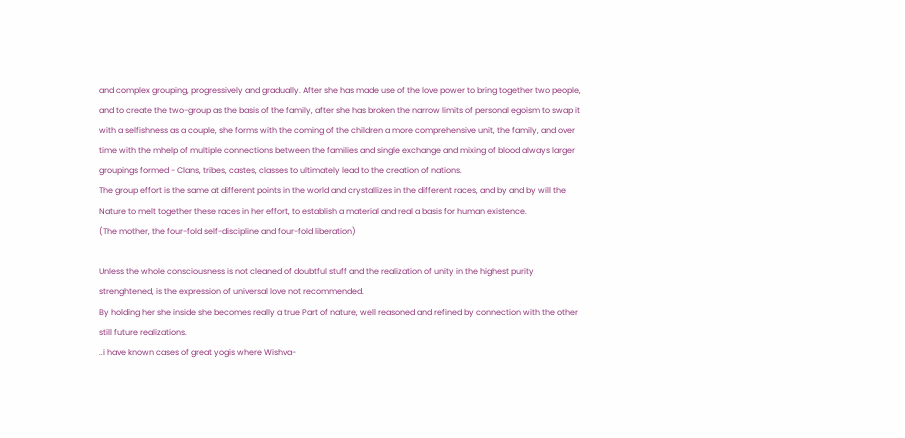and complex grouping, progressively and gradually. After she has made use of the love power to bring together two people, and to create the two-group as the basis of the family, after she has broken the narrow limits of personal egoism to swap it with a selfishness as a couple, she forms with the coming of the children a more comprehensive unit, the family, and over time with the mhelp of multiple connections between the families and single exchange and mixing of blood always larger groupings formed - Clans, tribes, castes, classes to ultimately lead to the creation of nations.
The group effort is the same at different points in the world and crystallizes in the different races, and by and by will the Nature to melt together these races in her effort, to establish a material and real a basis for human existence.
(The mother, the four-fold self-discipline and four-fold liberation)

Unless the whole consciousness is not cleaned of doubtful stuff and the realization of unity in the highest purity strenghtened, is the expression of universal love not recommended.
By holding her she inside she becomes really a true Part of nature, well reasoned and refined by connection with the other still future realizations.
..i have known cases of great yogis where Wishva-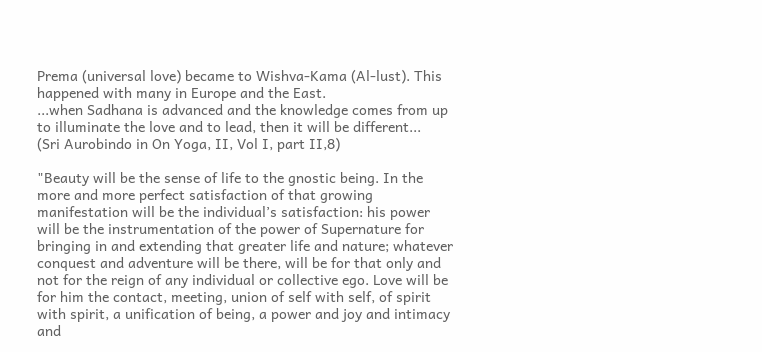Prema (universal love) became to Wishva-Kama (Al-lust). This happened with many in Europe and the East.
...when Sadhana is advanced and the knowledge comes from up to illuminate the love and to lead, then it will be different...
(Sri Aurobindo in On Yoga, II, Vol I, part II,8)

"Beauty will be the sense of life to the gnostic being. In the more and more perfect satisfaction of that growing manifestation will be the individual’s satisfaction: his power will be the instrumentation of the power of Supernature for bringing in and extending that greater life and nature; whatever conquest and adventure will be there, will be for that only and not for the reign of any individual or collective ego. Love will be for him the contact, meeting, union of self with self, of spirit with spirit, a unification of being, a power and joy and intimacy and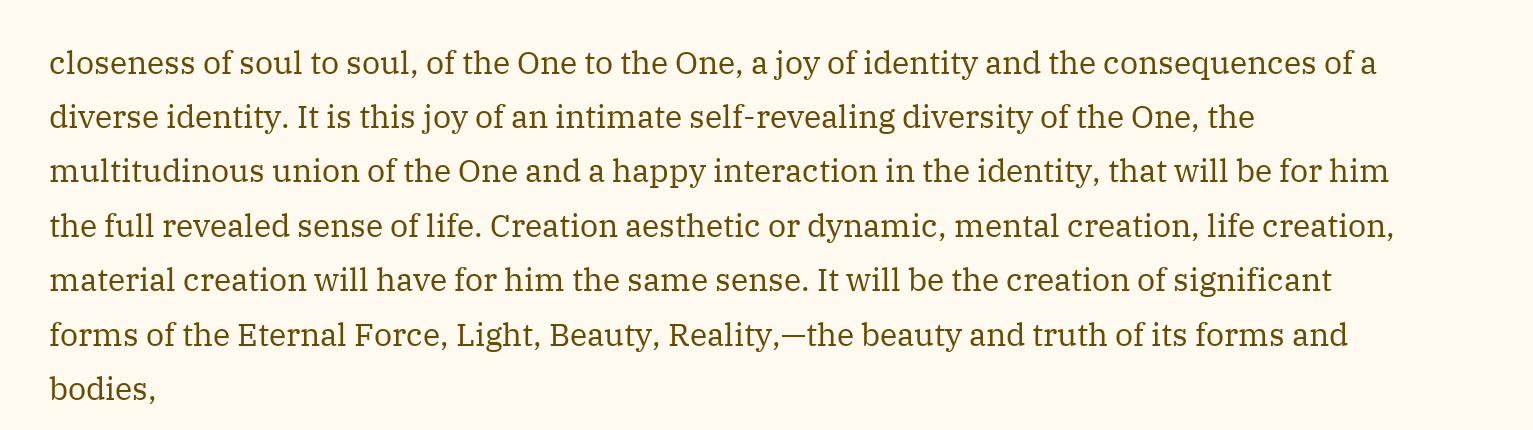closeness of soul to soul, of the One to the One, a joy of identity and the consequences of a diverse identity. It is this joy of an intimate self-revealing diversity of the One, the multitudinous union of the One and a happy interaction in the identity, that will be for him the full revealed sense of life. Creation aesthetic or dynamic, mental creation, life creation, material creation will have for him the same sense. It will be the creation of significant forms of the Eternal Force, Light, Beauty, Reality,—the beauty and truth of its forms and bodies,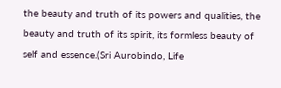the beauty and truth of its powers and qualities, the beauty and truth of its spirit, its formless beauty of self and essence.(Sri Aurobindo, Life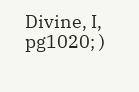Divine, I, pg1020; )